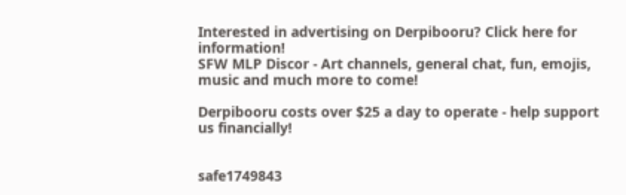Interested in advertising on Derpibooru? Click here for information!
SFW MLP Discor - Art channels, general chat, fun, emojis, music and much more to come!

Derpibooru costs over $25 a day to operate - help support us financially!


safe1749843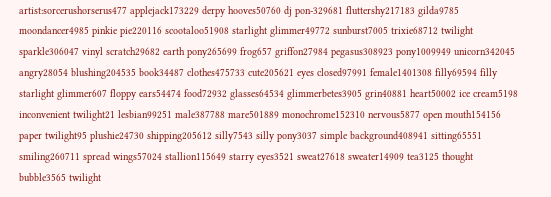artist:sorcerushorserus477 applejack173229 derpy hooves50760 dj pon-329681 fluttershy217183 gilda9785 moondancer4985 pinkie pie220116 scootaloo51908 starlight glimmer49772 sunburst7005 trixie68712 twilight sparkle306047 vinyl scratch29682 earth pony265699 frog657 griffon27984 pegasus308923 pony1009949 unicorn342045 angry28054 blushing204535 book34487 clothes475733 cute205621 eyes closed97991 female1401308 filly69594 filly starlight glimmer607 floppy ears54474 food72932 glasses64534 glimmerbetes3905 grin40881 heart50002 ice cream5198 inconvenient twilight21 lesbian99251 male387788 mare501889 monochrome152310 nervous5877 open mouth154156 paper twilight95 plushie24730 shipping205612 silly7543 silly pony3037 simple background408941 sitting65551 smiling260711 spread wings57024 stallion115649 starry eyes3521 sweat27618 sweater14909 tea3125 thought bubble3565 twilight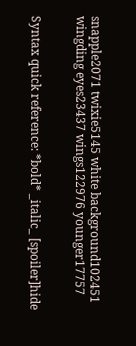snapple2071 twixie5145 white background102451 wingding eyes23437 wings122976 younger17757


Syntax quick reference: *bold* _italic_ [spoiler]hide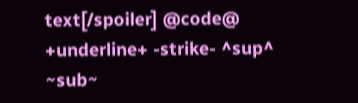text[/spoiler] @code@ +underline+ -strike- ^sup^ ~sub~